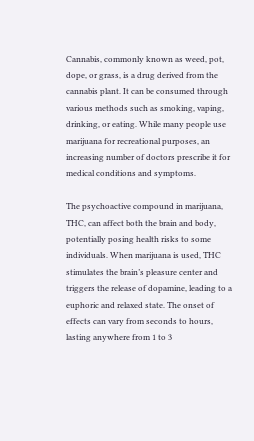Cannabis, commonly known as weed, pot, dope, or grass, is a drug derived from the cannabis plant. It can be consumed through various methods such as smoking, vaping, drinking, or eating. While many people use marijuana for recreational purposes, an increasing number of doctors prescribe it for medical conditions and symptoms.

The psychoactive compound in marijuana, THC, can affect both the brain and body, potentially posing health risks to some individuals. When marijuana is used, THC stimulates the brain’s pleasure center and triggers the release of dopamine, leading to a euphoric and relaxed state. The onset of effects can vary from seconds to hours, lasting anywhere from 1 to 3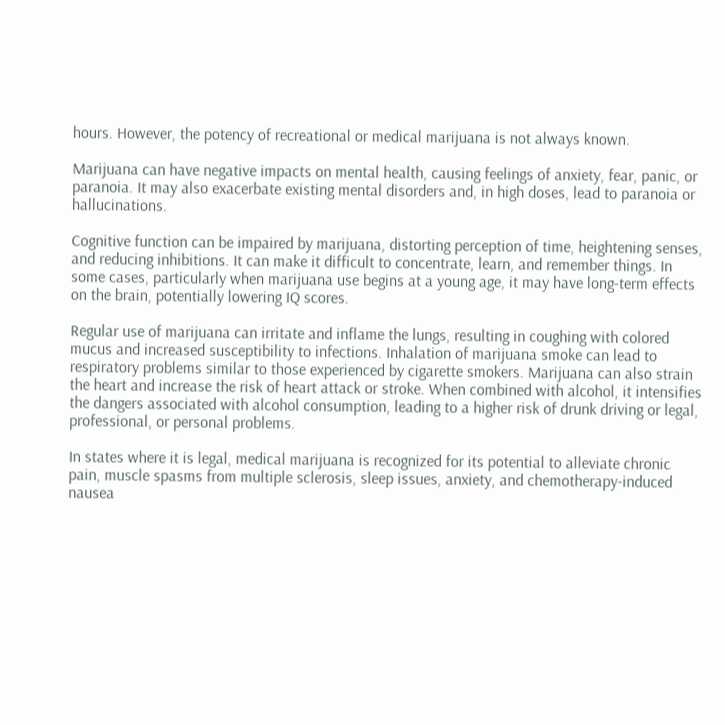hours. However, the potency of recreational or medical marijuana is not always known.

Marijuana can have negative impacts on mental health, causing feelings of anxiety, fear, panic, or paranoia. It may also exacerbate existing mental disorders and, in high doses, lead to paranoia or hallucinations.

Cognitive function can be impaired by marijuana, distorting perception of time, heightening senses, and reducing inhibitions. It can make it difficult to concentrate, learn, and remember things. In some cases, particularly when marijuana use begins at a young age, it may have long-term effects on the brain, potentially lowering IQ scores.

Regular use of marijuana can irritate and inflame the lungs, resulting in coughing with colored mucus and increased susceptibility to infections. Inhalation of marijuana smoke can lead to respiratory problems similar to those experienced by cigarette smokers. Marijuana can also strain the heart and increase the risk of heart attack or stroke. When combined with alcohol, it intensifies the dangers associated with alcohol consumption, leading to a higher risk of drunk driving or legal, professional, or personal problems.

In states where it is legal, medical marijuana is recognized for its potential to alleviate chronic pain, muscle spasms from multiple sclerosis, sleep issues, anxiety, and chemotherapy-induced nausea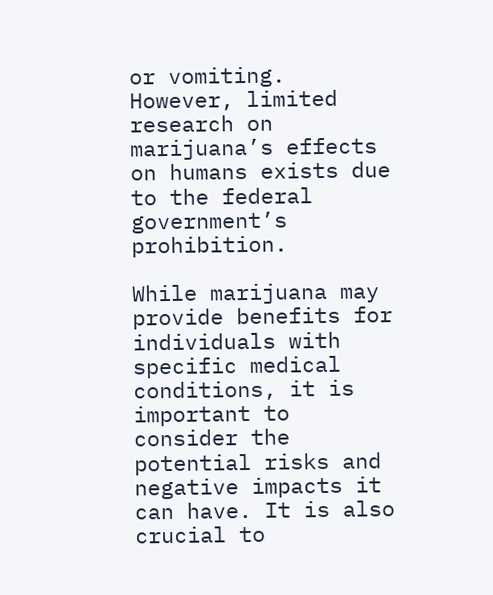or vomiting. However, limited research on marijuana’s effects on humans exists due to the federal government’s prohibition.

While marijuana may provide benefits for individuals with specific medical conditions, it is important to consider the potential risks and negative impacts it can have. It is also crucial to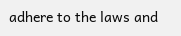adhere to the laws and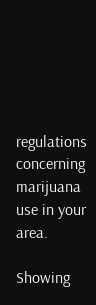regulations concerning marijuana use in your area.

Showing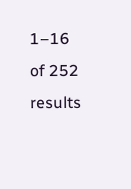1–16 of 252 results